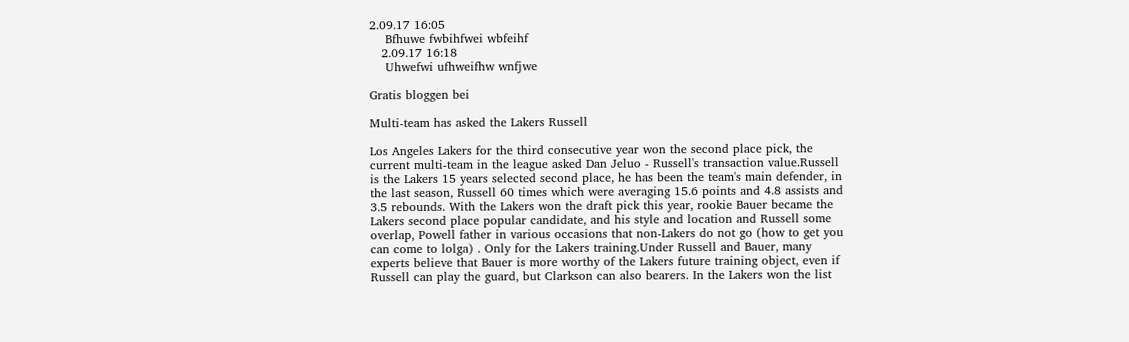2.09.17 16:05
    Bfhuwe fwbihfwei wbfeihf
   2.09.17 16:18
    Uhwefwi ufhweifhw wnfjwe

Gratis bloggen bei

Multi-team has asked the Lakers Russell

Los Angeles Lakers for the third consecutive year won the second place pick, the current multi-team in the league asked Dan Jeluo - Russell's transaction value.Russell is the Lakers 15 years selected second place, he has been the team's main defender, in the last season, Russell 60 times which were averaging 15.6 points and 4.8 assists and 3.5 rebounds. With the Lakers won the draft pick this year, rookie Bauer became the Lakers second place popular candidate, and his style and location and Russell some overlap, Powell father in various occasions that non-Lakers do not go (how to get you can come to lolga) . Only for the Lakers training.Under Russell and Bauer, many experts believe that Bauer is more worthy of the Lakers future training object, even if Russell can play the guard, but Clarkson can also bearers. In the Lakers won the list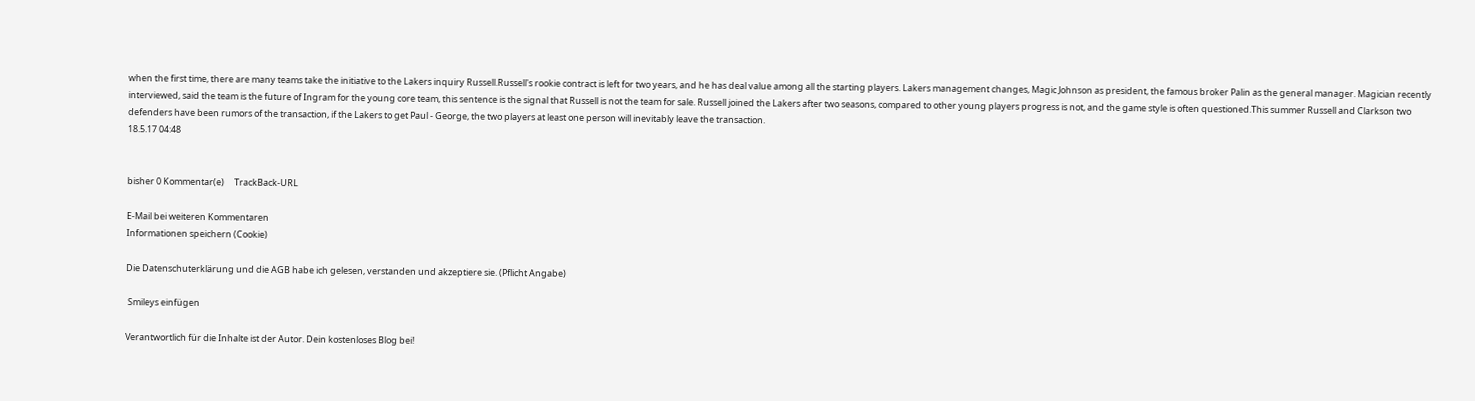when the first time, there are many teams take the initiative to the Lakers inquiry Russell.Russell's rookie contract is left for two years, and he has deal value among all the starting players. Lakers management changes, Magic Johnson as president, the famous broker Palin as the general manager. Magician recently interviewed, said the team is the future of Ingram for the young core team, this sentence is the signal that Russell is not the team for sale. Russell joined the Lakers after two seasons, compared to other young players progress is not, and the game style is often questioned.This summer Russell and Clarkson two defenders have been rumors of the transaction, if the Lakers to get Paul - George, the two players at least one person will inevitably leave the transaction.
18.5.17 04:48


bisher 0 Kommentar(e)     TrackBack-URL

E-Mail bei weiteren Kommentaren
Informationen speichern (Cookie)

Die Datenschuterklärung und die AGB habe ich gelesen, verstanden und akzeptiere sie. (Pflicht Angabe)

 Smileys einfügen

Verantwortlich für die Inhalte ist der Autor. Dein kostenloses Blog bei!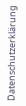Datenschutzerklärung